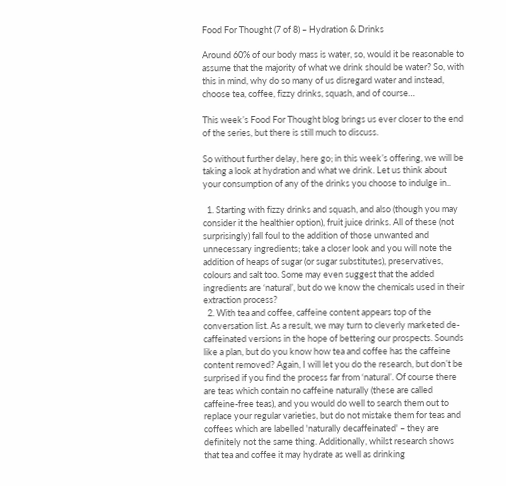Food For Thought (7 of 8) – Hydration & Drinks

Around 60% of our body mass is water, so, would it be reasonable to assume that the majority of what we drink should be water? So, with this in mind, why do so many of us disregard water and instead, choose tea, coffee, fizzy drinks, squash, and of course…

This week’s Food For Thought blog brings us ever closer to the end of the series, but there is still much to discuss.

So without further delay, here go; in this week’s offering, we will be taking a look at hydration and what we drink. Let us think about your consumption of any of the drinks you choose to indulge in..

  1. Starting with fizzy drinks and squash, and also (though you may consider it the healthier option), fruit juice drinks. All of these (not surprisingly) fall foul to the addition of those unwanted and unnecessary ingredients; take a closer look and you will note the addition of heaps of sugar (or sugar substitutes), preservatives, colours and salt too. Some may even suggest that the added ingredients are ‘natural’, but do we know the chemicals used in their extraction process?
  2. With tea and coffee, caffeine content appears top of the conversation list. As a result, we may turn to cleverly marketed de-caffeinated versions in the hope of bettering our prospects. Sounds like a plan, but do you know how tea and coffee has the caffeine content removed? Again, I will let you do the research, but don’t be surprised if you find the process far from ‘natural’. Of course there are teas which contain no caffeine naturally (these are called caffeine-free teas), and you would do well to search them out to replace your regular varieties, but do not mistake them for teas and coffees which are labelled 'naturally decaffeinated' – they are definitely not the same thing. Additionally, whilst research shows that tea and coffee it may hydrate as well as drinking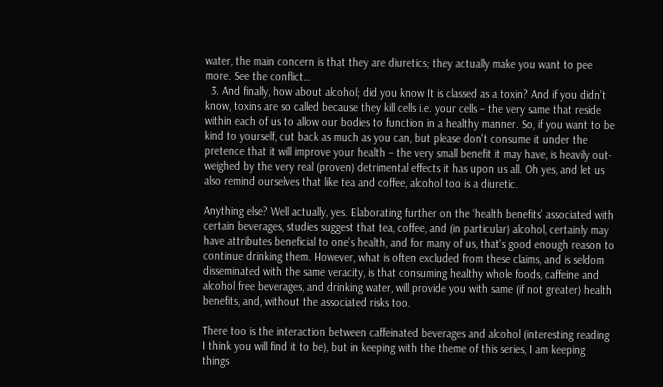water, the main concern is that they are diuretics; they actually make you want to pee more. See the conflict…
  3. And finally, how about alcohol; did you know It is classed as a toxin? And if you didn’t know, toxins are so called because they kill cells i.e. your cells – the very same that reside within each of us to allow our bodies to function in a healthy manner. So, if you want to be kind to yourself, cut back as much as you can, but please don't consume it under the pretence that it will improve your health – the very small benefit it may have, is heavily out-weighed by the very real (proven) detrimental effects it has upon us all. Oh yes, and let us also remind ourselves that like tea and coffee, alcohol too is a diuretic.

Anything else? Well actually, yes. Elaborating further on the ‘health benefits’ associated with certain beverages, studies suggest that tea, coffee, and (in particular) alcohol, certainly may have attributes beneficial to one’s health, and for many of us, that's good enough reason to continue drinking them. However, what is often excluded from these claims, and is seldom disseminated with the same veracity, is that consuming healthy whole foods, caffeine and alcohol free beverages, and drinking water, will provide you with same (if not greater) health benefits, and, without the associated risks too.

There too is the interaction between caffeinated beverages and alcohol (interesting reading I think you will find it to be), but in keeping with the theme of this series, I am keeping things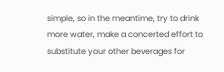simple, so in the meantime, try to drink more water, make a concerted effort to substitute your other beverages for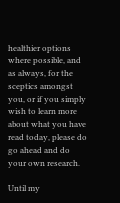healthier options where possible, and as always, for the sceptics amongst you, or if you simply wish to learn more about what you have read today, please do go ahead and do your own research.

Until my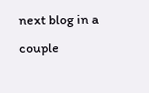next blog in a couple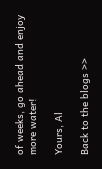of weeks, go ahead and enjoy more water!

Yours, Al

Back to the blogs >>